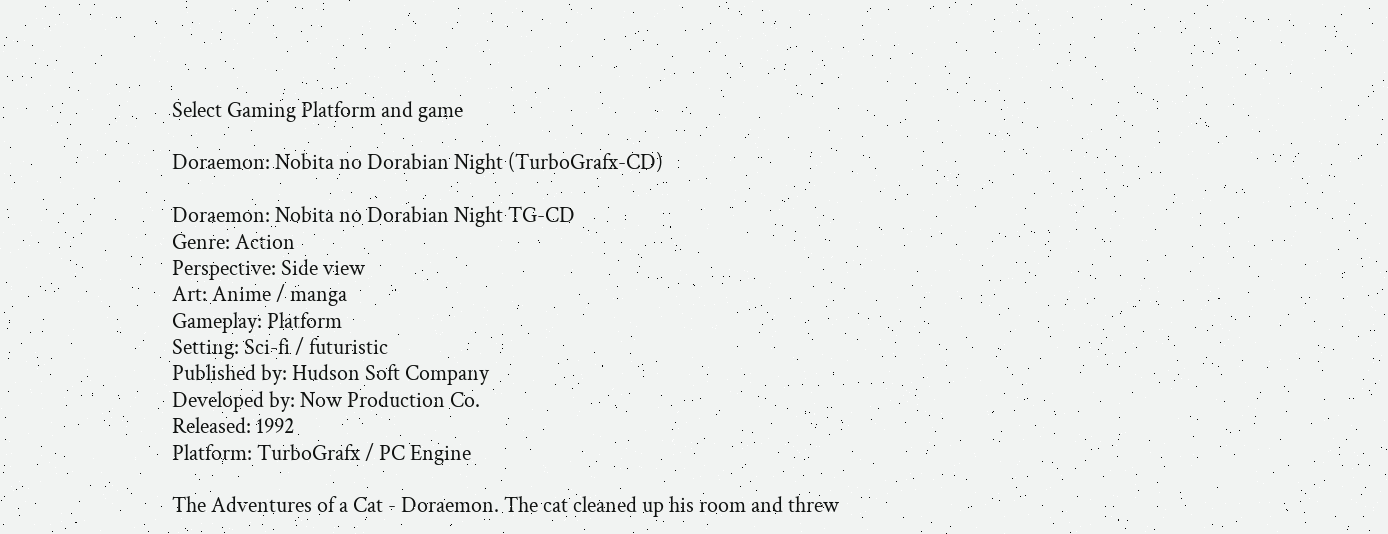Select Gaming Platform and game

Doraemon: Nobita no Dorabian Night (TurboGrafx-CD)

Doraemon: Nobita no Dorabian Night TG-CD
Genre: Action
Perspective: Side view
Art: Anime / manga
Gameplay: Platform
Setting: Sci-fi / futuristic
Published by: Hudson Soft Company
Developed by: Now Production Co.
Released: 1992
Platform: TurboGrafx / PC Engine

The Adventures of a Cat - Doraemon. The cat cleaned up his room and threw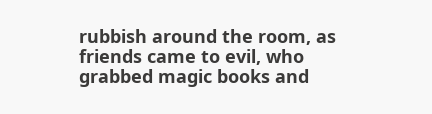rubbish around the room, as friends came to evil, who grabbed magic books and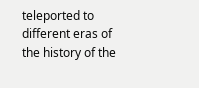teleported to different eras of the history of the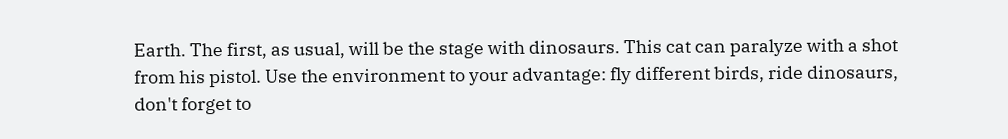Earth. The first, as usual, will be the stage with dinosaurs. This cat can paralyze with a shot from his pistol. Use the environment to your advantage: fly different birds, ride dinosaurs, don't forget to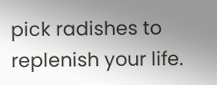pick radishes to replenish your life.